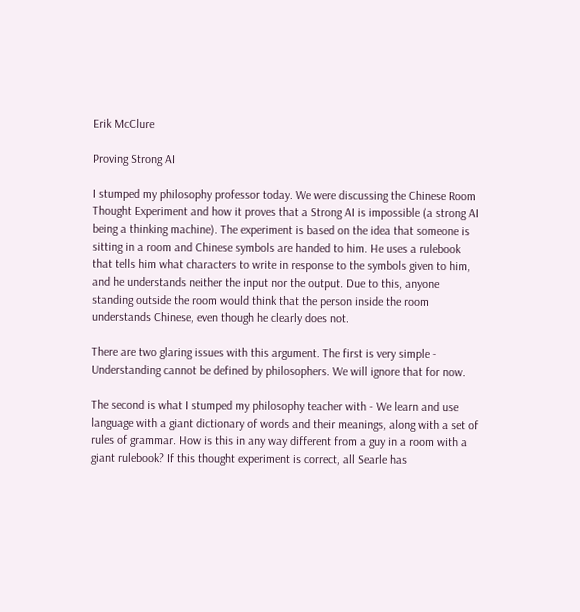Erik McClure

Proving Strong AI

I stumped my philosophy professor today. We were discussing the Chinese Room Thought Experiment and how it proves that a Strong AI is impossible (a strong AI being a thinking machine). The experiment is based on the idea that someone is sitting in a room and Chinese symbols are handed to him. He uses a rulebook that tells him what characters to write in response to the symbols given to him, and he understands neither the input nor the output. Due to this, anyone standing outside the room would think that the person inside the room understands Chinese, even though he clearly does not.

There are two glaring issues with this argument. The first is very simple - Understanding cannot be defined by philosophers. We will ignore that for now.

The second is what I stumped my philosophy teacher with - We learn and use language with a giant dictionary of words and their meanings, along with a set of rules of grammar. How is this in any way different from a guy in a room with a giant rulebook? If this thought experiment is correct, all Searle has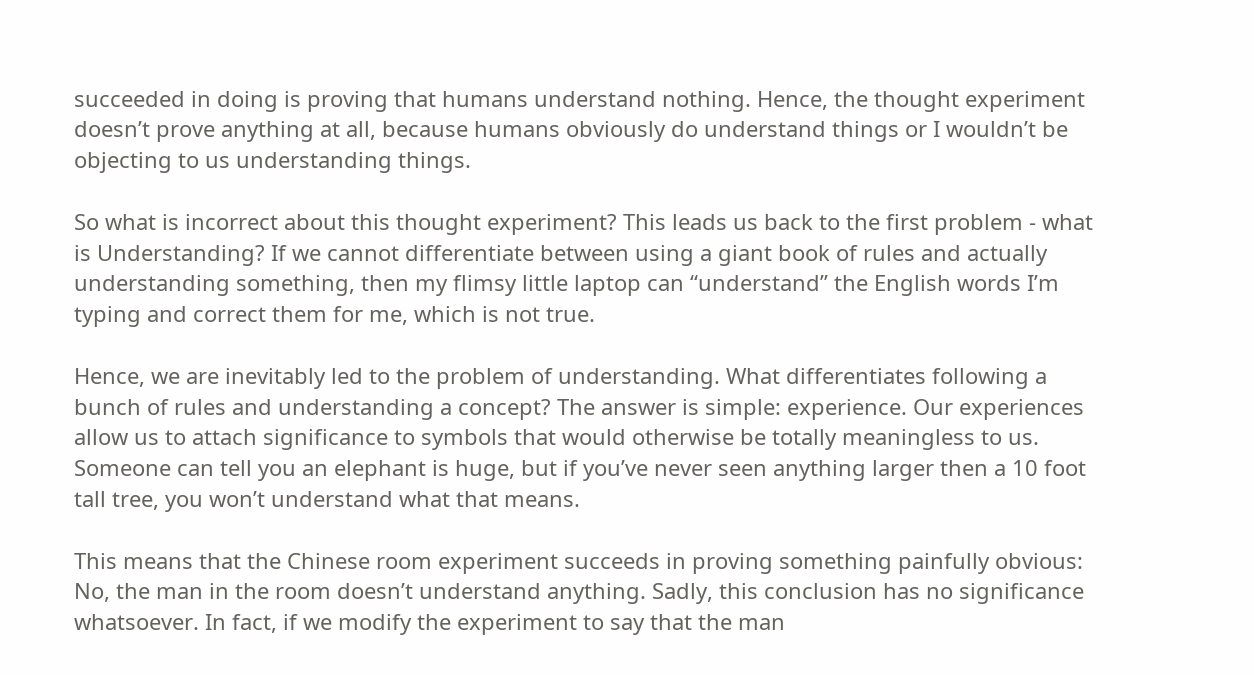succeeded in doing is proving that humans understand nothing. Hence, the thought experiment doesn’t prove anything at all, because humans obviously do understand things or I wouldn’t be objecting to us understanding things.

So what is incorrect about this thought experiment? This leads us back to the first problem - what is Understanding? If we cannot differentiate between using a giant book of rules and actually understanding something, then my flimsy little laptop can “understand” the English words I’m typing and correct them for me, which is not true.

Hence, we are inevitably led to the problem of understanding. What differentiates following a bunch of rules and understanding a concept? The answer is simple: experience. Our experiences allow us to attach significance to symbols that would otherwise be totally meaningless to us. Someone can tell you an elephant is huge, but if you’ve never seen anything larger then a 10 foot tall tree, you won’t understand what that means.

This means that the Chinese room experiment succeeds in proving something painfully obvious: No, the man in the room doesn’t understand anything. Sadly, this conclusion has no significance whatsoever. In fact, if we modify the experiment to say that the man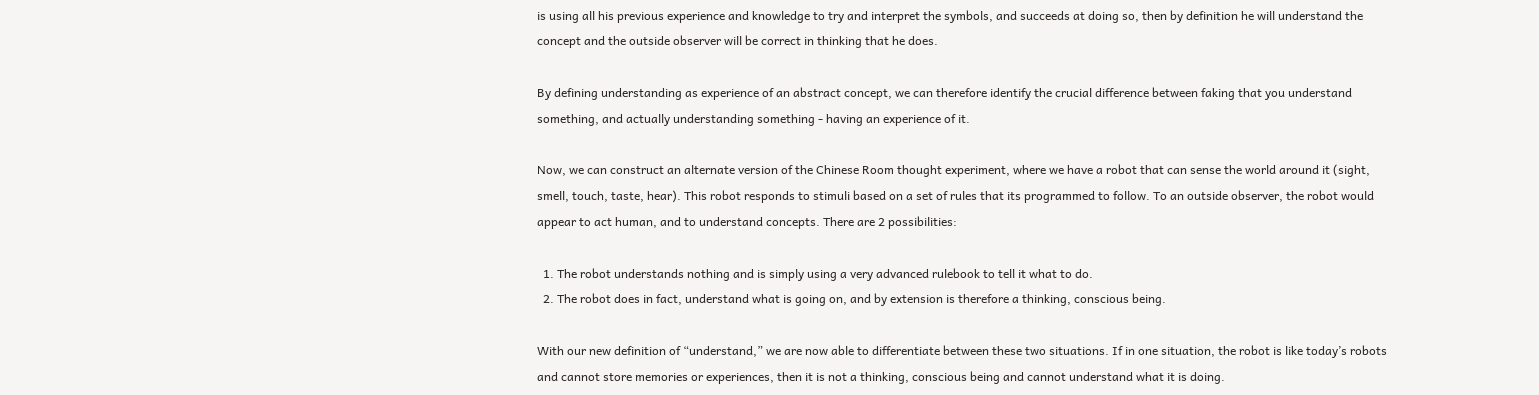is using all his previous experience and knowledge to try and interpret the symbols, and succeeds at doing so, then by definition he will understand the concept and the outside observer will be correct in thinking that he does.

By defining understanding as experience of an abstract concept, we can therefore identify the crucial difference between faking that you understand something, and actually understanding something - having an experience of it.

Now, we can construct an alternate version of the Chinese Room thought experiment, where we have a robot that can sense the world around it (sight, smell, touch, taste, hear). This robot responds to stimuli based on a set of rules that its programmed to follow. To an outside observer, the robot would appear to act human, and to understand concepts. There are 2 possibilities:

  1. The robot understands nothing and is simply using a very advanced rulebook to tell it what to do.
  2. The robot does in fact, understand what is going on, and by extension is therefore a thinking, conscious being.

With our new definition of “understand,” we are now able to differentiate between these two situations. If in one situation, the robot is like today’s robots and cannot store memories or experiences, then it is not a thinking, conscious being and cannot understand what it is doing.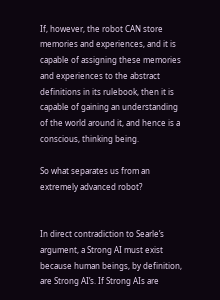If, however, the robot CAN store memories and experiences, and it is capable of assigning these memories and experiences to the abstract definitions in its rulebook, then it is capable of gaining an understanding of the world around it, and hence is a conscious, thinking being.

So what separates us from an extremely advanced robot?


In direct contradiction to Searle’s argument, a Strong AI must exist because human beings, by definition, are Strong AI’s. If Strong AIs are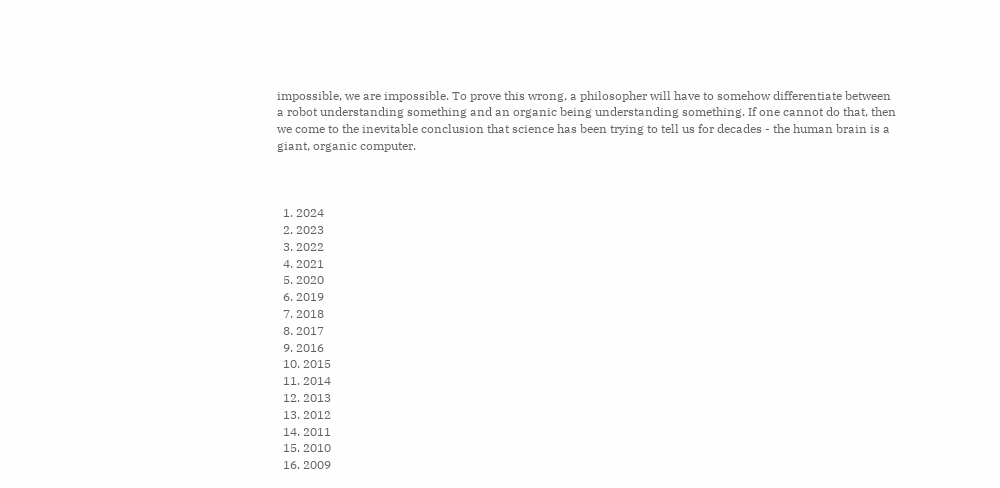impossible, we are impossible. To prove this wrong, a philosopher will have to somehow differentiate between a robot understanding something and an organic being understanding something. If one cannot do that, then we come to the inevitable conclusion that science has been trying to tell us for decades - the human brain is a giant, organic computer.



  1. 2024
  2. 2023
  3. 2022
  4. 2021
  5. 2020
  6. 2019
  7. 2018
  8. 2017
  9. 2016
  10. 2015
  11. 2014
  12. 2013
  13. 2012
  14. 2011
  15. 2010
  16. 2009